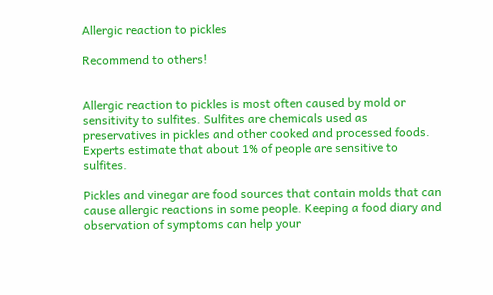Allergic reaction to pickles

Recommend to others!


Allergic reaction to pickles is most often caused by mold or sensitivity to sulfites. Sulfites are chemicals used as preservatives in pickles and other cooked and processed foods. Experts estimate that about 1% of people are sensitive to sulfites.

Pickles and vinegar are food sources that contain molds that can cause allergic reactions in some people. Keeping a food diary and observation of symptoms can help your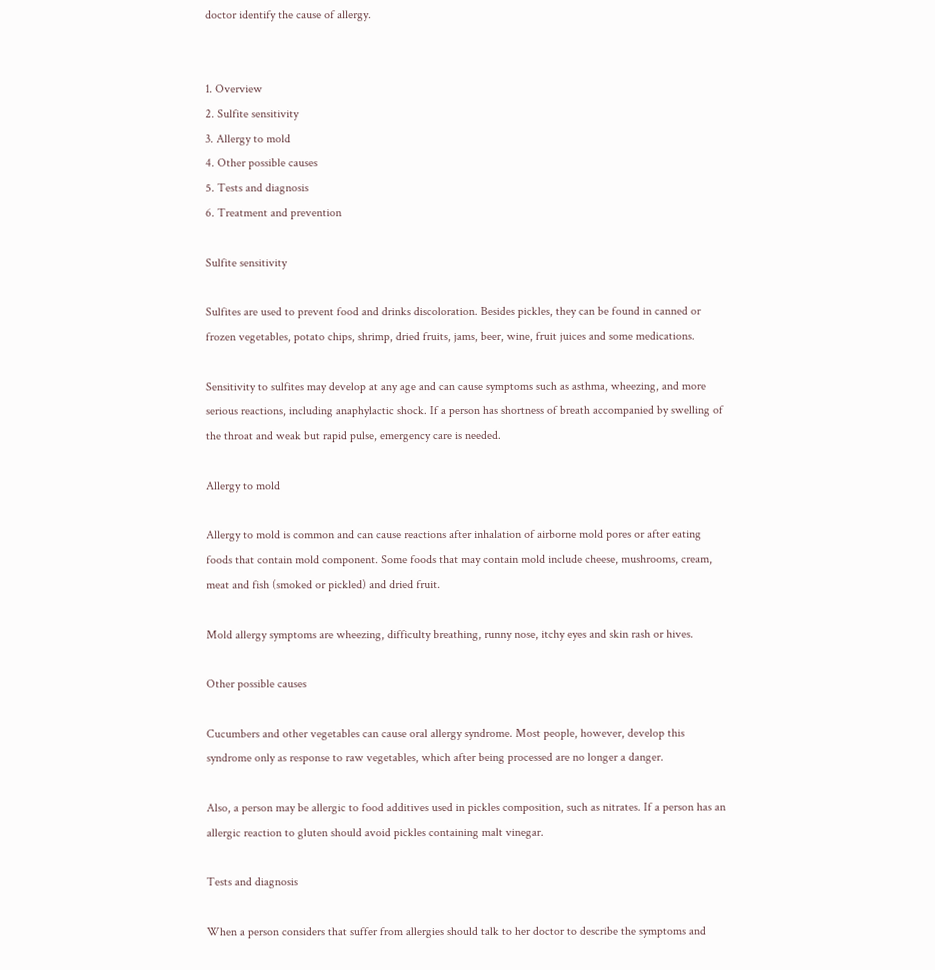doctor identify the cause of allergy.


1. Overview
2. Sulfite sensitivity
3. Allergy to mold
4. Other possible causes
5. Tests and diagnosis
6. Treatment and prevention

Sulfite sensitivity

Sulfites are used to prevent food and drinks discoloration. Besides pickles, they can be found in canned or frozen vegetables, potato chips, shrimp, dried fruits, jams, beer, wine, fruit juices and some medications.

Sensitivity to sulfites may develop at any age and can cause symptoms such as asthma, wheezing, and more serious reactions, including anaphylactic shock. If a person has shortness of breath accompanied by swelling of the throat and weak but rapid pulse, emergency care is needed.

Allergy to mold

Allergy to mold is common and can cause reactions after inhalation of airborne mold pores or after eating foods that contain mold component. Some foods that may contain mold include cheese, mushrooms, cream, meat and fish (smoked or pickled) and dried fruit.

Mold allergy symptoms are wheezing, difficulty breathing, runny nose, itchy eyes and skin rash or hives.

Other possible causes

Cucumbers and other vegetables can cause oral allergy syndrome. Most people, however, develop this syndrome only as response to raw vegetables, which after being processed are no longer a danger.

Also, a person may be allergic to food additives used in pickles composition, such as nitrates. If a person has an allergic reaction to gluten should avoid pickles containing malt vinegar.

Tests and diagnosis

When a person considers that suffer from allergies should talk to her doctor to describe the symptoms and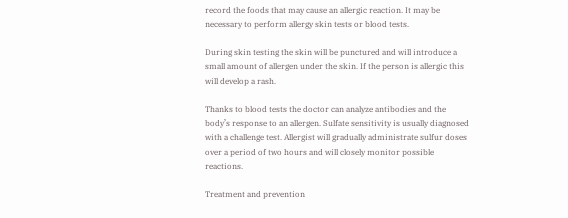record the foods that may cause an allergic reaction. It may be necessary to perform allergy skin tests or blood tests.

During skin testing the skin will be punctured and will introduce a small amount of allergen under the skin. If the person is allergic this will develop a rash.

Thanks to blood tests the doctor can analyze antibodies and the body’s response to an allergen. Sulfate sensitivity is usually diagnosed with a challenge test. Allergist will gradually administrate sulfur doses over a period of two hours and will closely monitor possible reactions.

Treatment and prevention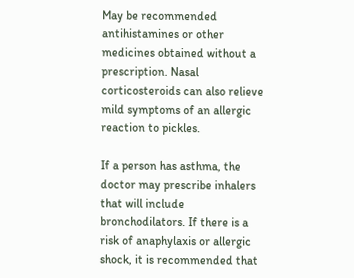May be recommended antihistamines or other medicines obtained without a prescription. Nasal corticosteroids can also relieve mild symptoms of an allergic reaction to pickles.

If a person has asthma, the doctor may prescribe inhalers that will include bronchodilators. If there is a risk of anaphylaxis or allergic shock, it is recommended that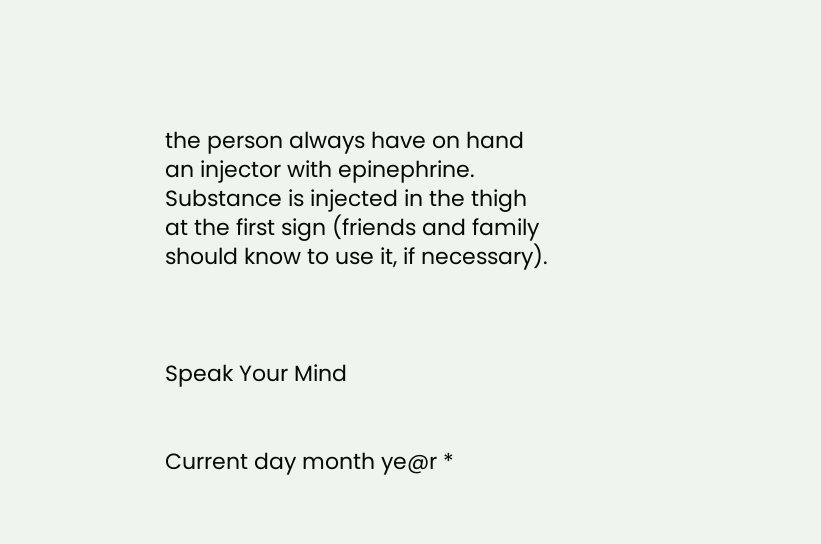the person always have on hand an injector with epinephrine. Substance is injected in the thigh at the first sign (friends and family should know to use it, if necessary).



Speak Your Mind


Current day month ye@r *